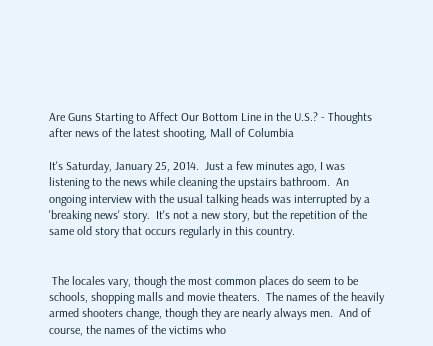Are Guns Starting to Affect Our Bottom Line in the U.S.? - Thoughts after news of the latest shooting, Mall of Columbia

It's Saturday, January 25, 2014.  Just a few minutes ago, I was listening to the news while cleaning the upstairs bathroom.  An ongoing interview with the usual talking heads was interrupted by a 'breaking news' story.  It's not a new story, but the repetition of the same old story that occurs regularly in this country.


 The locales vary, though the most common places do seem to be schools, shopping malls and movie theaters.  The names of the heavily armed shooters change, though they are nearly always men.  And of course, the names of the victims who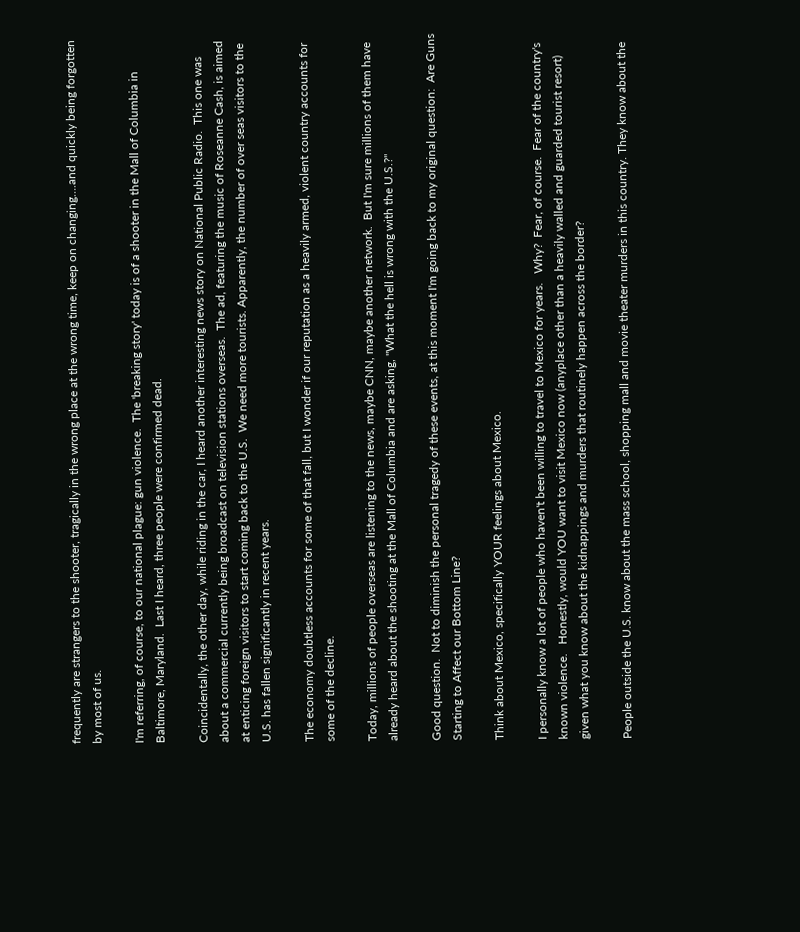frequently are strangers to the shooter, tragically in the wrong place at the wrong time, keep on changing….and quickly being forgotten by most of us.

I'm referring, of course, to our national plague: gun violence.  The 'breaking story' today is of a shooter in the Mall of Columbia in Baltimore, Maryland.  Last I heard, three people were confirmed dead.

Coincidentally, the other day, while riding in the car, I heard another interesting news story on National Public Radio.  This one was about a commercial currently being broadcast on television stations overseas.  The ad, featuring the music of Roseanne Cash, is aimed at enticing foreign visitors to start coming back to the U.S.  We need more tourists. Apparently, the number of over seas visitors to the U.S. has fallen significantly in recent years.

The economy doubtless accounts for some of that fall, but I wonder if our reputation as a heavily armed, violent country accounts for some of the decline.

Today, millions of people overseas are listening to the news, maybe CNN, maybe another network.  But I'm sure millions of them have already heard about the shooting at the Mall of Columbia and are asking, "What the hell is wrong with the U.S.?"

Good question.  Not to diminish the personal tragedy of these events, at this moment I'm going back to my original question:  Are Guns Starting to Affect our Bottom Line?

Think about Mexico, specifically YOUR feelings about Mexico.

I personally know a lot of people who haven't been willing to travel to Mexico for years.   Why?  Fear, of course.  Fear of the country's known violence.   Honestly, would YOU want to visit Mexico now (anyplace other than a heavily walled and guarded tourist resort) given what you know about the kidnappings and murders that routinely happen across the border?

People outside the U.S. know about the mass school, shopping mall and movie theater murders in this country. They know about the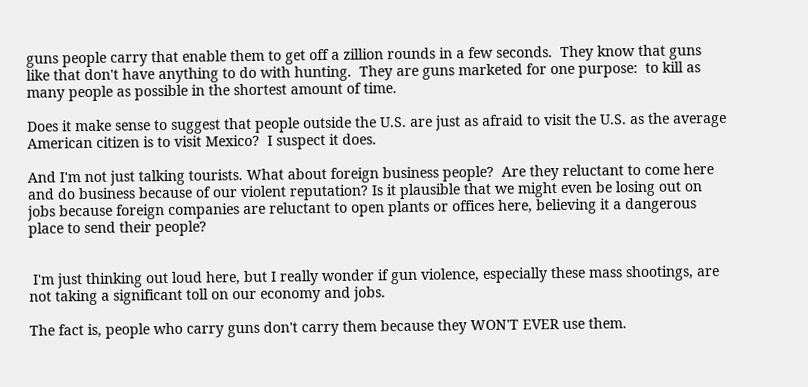guns people carry that enable them to get off a zillion rounds in a few seconds.  They know that guns like that don't have anything to do with hunting.  They are guns marketed for one purpose:  to kill as many people as possible in the shortest amount of time.

Does it make sense to suggest that people outside the U.S. are just as afraid to visit the U.S. as the average American citizen is to visit Mexico?  I suspect it does.

And I'm not just talking tourists. What about foreign business people?  Are they reluctant to come here and do business because of our violent reputation? Is it plausible that we might even be losing out on jobs because foreign companies are reluctant to open plants or offices here, believing it a dangerous place to send their people?


 I'm just thinking out loud here, but I really wonder if gun violence, especially these mass shootings, are not taking a significant toll on our economy and jobs.

The fact is, people who carry guns don't carry them because they WON'T EVER use them.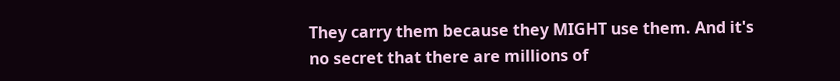They carry them because they MIGHT use them. And it's no secret that there are millions of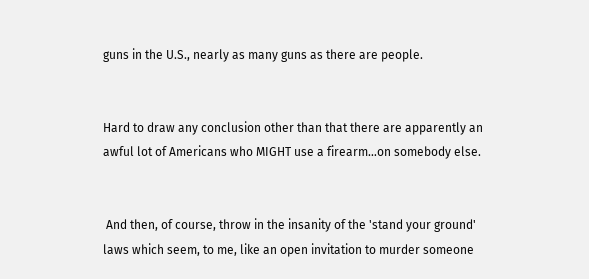guns in the U.S., nearly as many guns as there are people.


Hard to draw any conclusion other than that there are apparently an awful lot of Americans who MIGHT use a firearm…on somebody else.


 And then, of course, throw in the insanity of the 'stand your ground' laws which seem, to me, like an open invitation to murder someone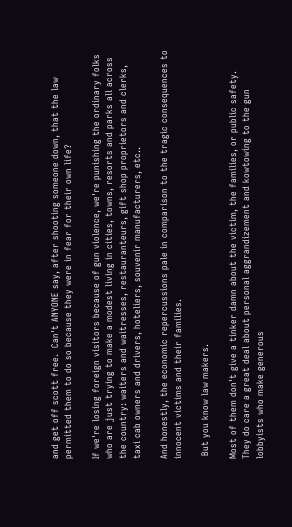and get off scott free.  Can't ANYONE say, after shooting someone down, that the law permitted them to do so because they were in fear for their own life?

If we're losing foreign visitors because of gun violence, we're punishing the ordinary folks who are just trying to make a modest living in cities, towns, resorts and parks all across the country: waiters and waitresses, restauranteurs, gift shop proprietors and clerks, taxi cab owners and drivers, hoteliers, souvenir manufacturers, etc..

And honestly, the economic repercussions pale in comparison to the tragic consequences to innocent victims and their families.

 But you know law makers.

Most of them don't give a tinker damn about the victim, the families, or public safety.  They do care a great deal about personal aggrandizement and kowtowing to the gun lobbyists who make generous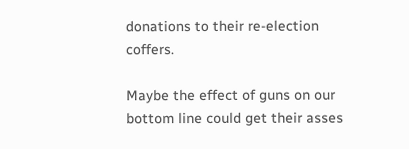donations to their re-election coffers.

Maybe the effect of guns on our bottom line could get their asses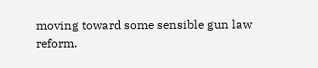moving toward some sensible gun law reform.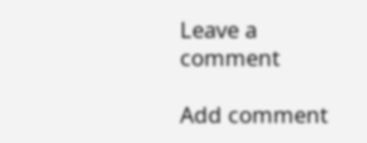Leave a comment

Add comment